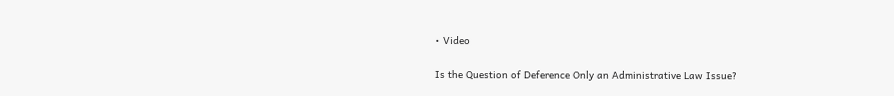• Video

Is the Question of Deference Only an Administrative Law Issue?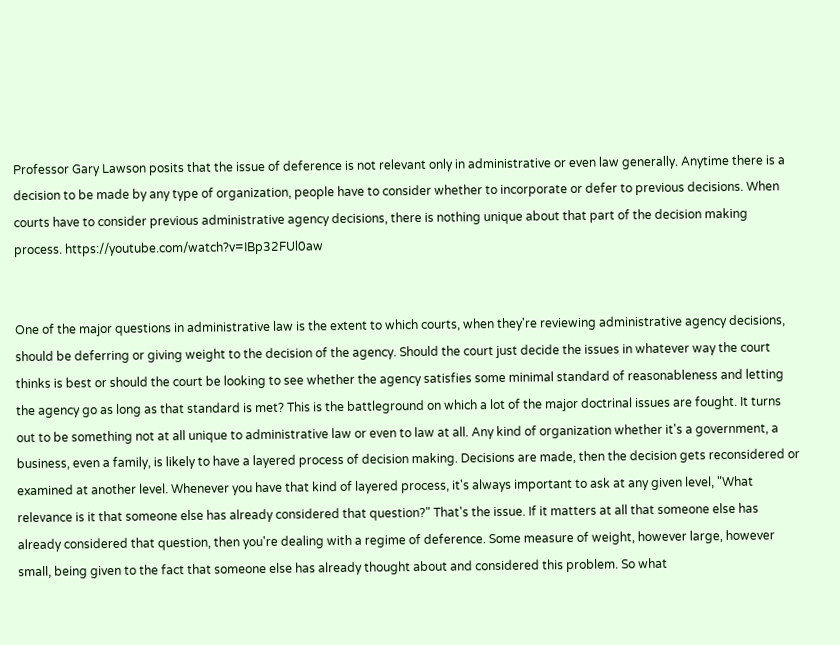Professor Gary Lawson posits that the issue of deference is not relevant only in administrative or even law generally. Anytime there is a decision to be made by any type of organization, people have to consider whether to incorporate or defer to previous decisions. When courts have to consider previous administrative agency decisions, there is nothing unique about that part of the decision making process. https://youtube.com/watch?v=IBp32FUl0aw


One of the major questions in administrative law is the extent to which courts, when they're reviewing administrative agency decisions, should be deferring or giving weight to the decision of the agency. Should the court just decide the issues in whatever way the court thinks is best or should the court be looking to see whether the agency satisfies some minimal standard of reasonableness and letting the agency go as long as that standard is met? This is the battleground on which a lot of the major doctrinal issues are fought. It turns out to be something not at all unique to administrative law or even to law at all. Any kind of organization whether it's a government, a business, even a family, is likely to have a layered process of decision making. Decisions are made, then the decision gets reconsidered or examined at another level. Whenever you have that kind of layered process, it's always important to ask at any given level, "What relevance is it that someone else has already considered that question?" That's the issue. If it matters at all that someone else has already considered that question, then you're dealing with a regime of deference. Some measure of weight, however large, however small, being given to the fact that someone else has already thought about and considered this problem. So what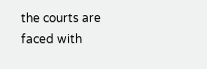the courts are faced with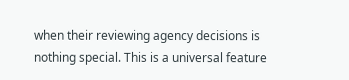when their reviewing agency decisions is nothing special. This is a universal feature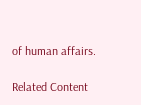of human affairs.

Related Content